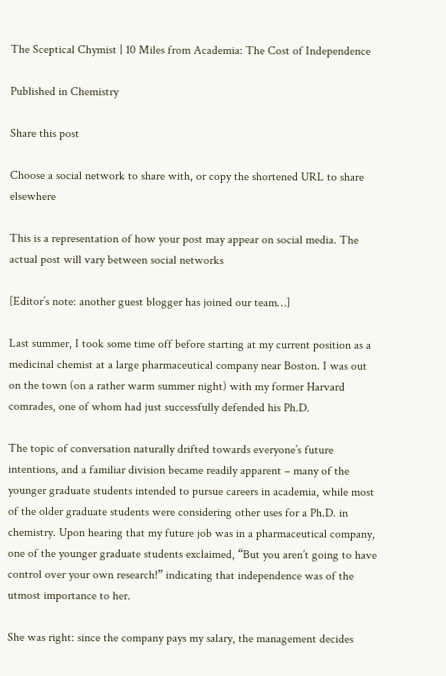The Sceptical Chymist | 10 Miles from Academia: The Cost of Independence

Published in Chemistry

Share this post

Choose a social network to share with, or copy the shortened URL to share elsewhere

This is a representation of how your post may appear on social media. The actual post will vary between social networks

[Editor’s note: another guest blogger has joined our team…]

Last summer, I took some time off before starting at my current position as a medicinal chemist at a large pharmaceutical company near Boston. I was out on the town (on a rather warm summer night) with my former Harvard comrades, one of whom had just successfully defended his Ph.D.

The topic of conversation naturally drifted towards everyone’s future intentions, and a familiar division became readily apparent – many of the younger graduate students intended to pursue careers in academia, while most of the older graduate students were considering other uses for a Ph.D. in chemistry. Upon hearing that my future job was in a pharmaceutical company, one of the younger graduate students exclaimed, “But you aren’t going to have control over your own research!” indicating that independence was of the utmost importance to her.

She was right: since the company pays my salary, the management decides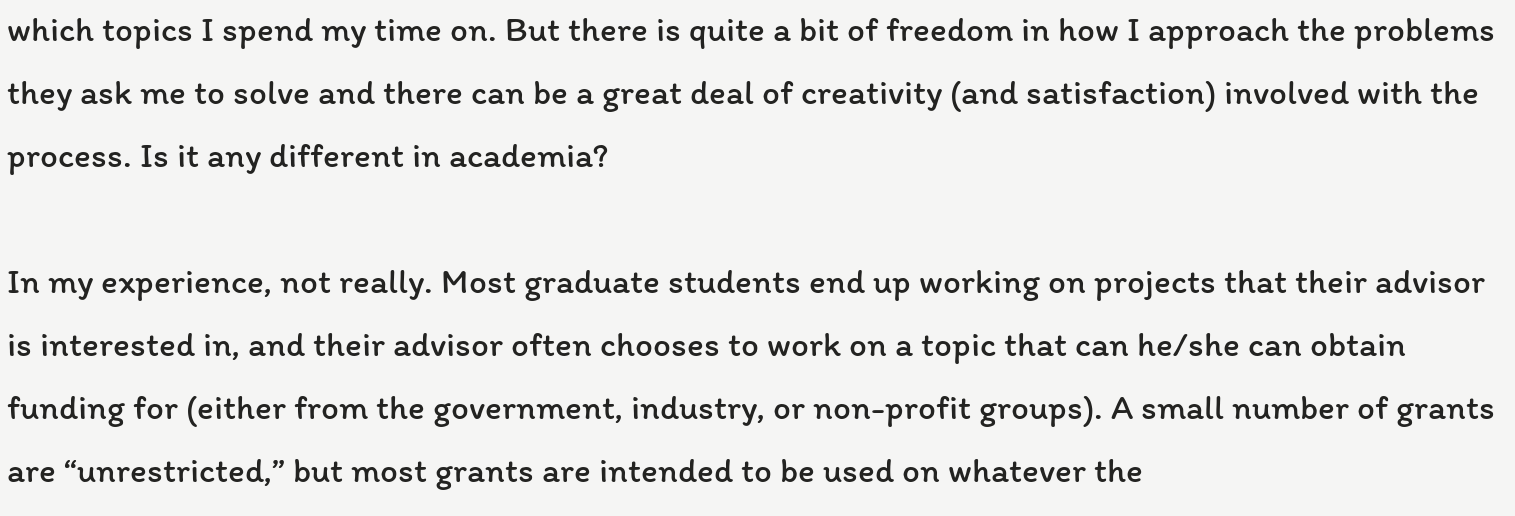which topics I spend my time on. But there is quite a bit of freedom in how I approach the problems they ask me to solve and there can be a great deal of creativity (and satisfaction) involved with the process. Is it any different in academia?

In my experience, not really. Most graduate students end up working on projects that their advisor is interested in, and their advisor often chooses to work on a topic that can he/she can obtain funding for (either from the government, industry, or non-profit groups). A small number of grants are “unrestricted,” but most grants are intended to be used on whatever the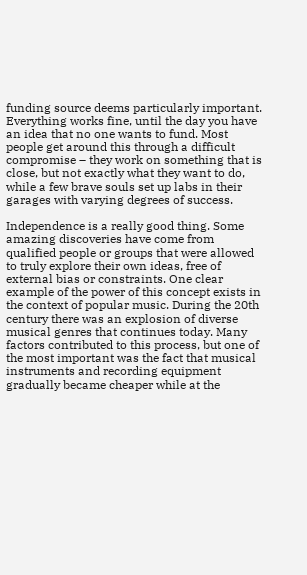funding source deems particularly important. Everything works fine, until the day you have an idea that no one wants to fund. Most people get around this through a difficult compromise – they work on something that is close, but not exactly what they want to do, while a few brave souls set up labs in their garages with varying degrees of success.

Independence is a really good thing. Some amazing discoveries have come from qualified people or groups that were allowed to truly explore their own ideas, free of external bias or constraints. One clear example of the power of this concept exists in the context of popular music. During the 20th century there was an explosion of diverse musical genres that continues today. Many factors contributed to this process, but one of the most important was the fact that musical instruments and recording equipment gradually became cheaper while at the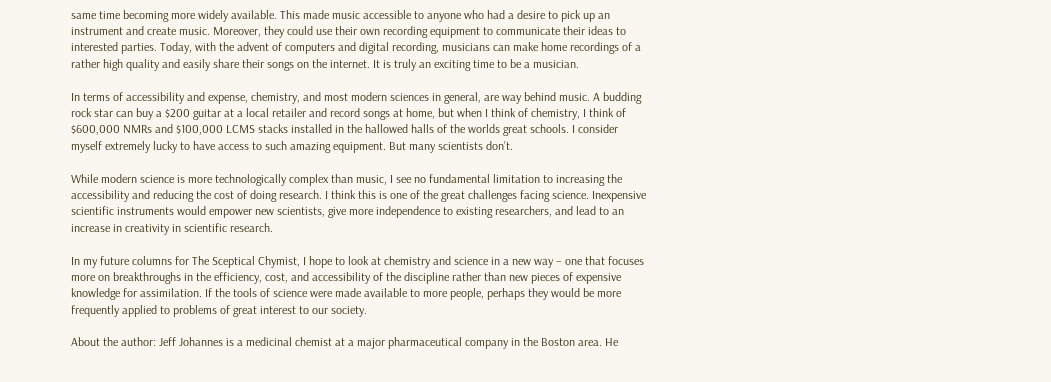same time becoming more widely available. This made music accessible to anyone who had a desire to pick up an instrument and create music. Moreover, they could use their own recording equipment to communicate their ideas to interested parties. Today, with the advent of computers and digital recording, musicians can make home recordings of a rather high quality and easily share their songs on the internet. It is truly an exciting time to be a musician.

In terms of accessibility and expense, chemistry, and most modern sciences in general, are way behind music. A budding rock star can buy a $200 guitar at a local retailer and record songs at home, but when I think of chemistry, I think of $600,000 NMRs and $100,000 LCMS stacks installed in the hallowed halls of the worlds great schools. I consider myself extremely lucky to have access to such amazing equipment. But many scientists don’t.

While modern science is more technologically complex than music, I see no fundamental limitation to increasing the accessibility and reducing the cost of doing research. I think this is one of the great challenges facing science. Inexpensive scientific instruments would empower new scientists, give more independence to existing researchers, and lead to an increase in creativity in scientific research.

In my future columns for The Sceptical Chymist, I hope to look at chemistry and science in a new way – one that focuses more on breakthroughs in the efficiency, cost, and accessibility of the discipline rather than new pieces of expensive knowledge for assimilation. If the tools of science were made available to more people, perhaps they would be more frequently applied to problems of great interest to our society.

About the author: Jeff Johannes is a medicinal chemist at a major pharmaceutical company in the Boston area. He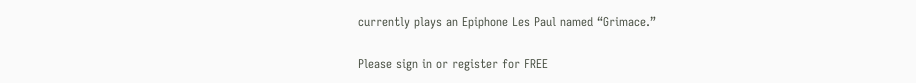currently plays an Epiphone Les Paul named “Grimace.”

Please sign in or register for FREE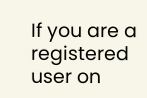If you are a registered user on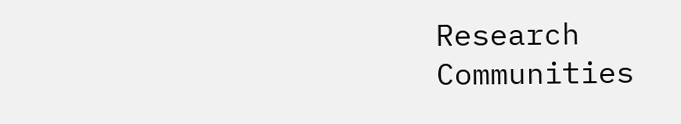Research Communities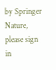by Springer Nature, please sign in